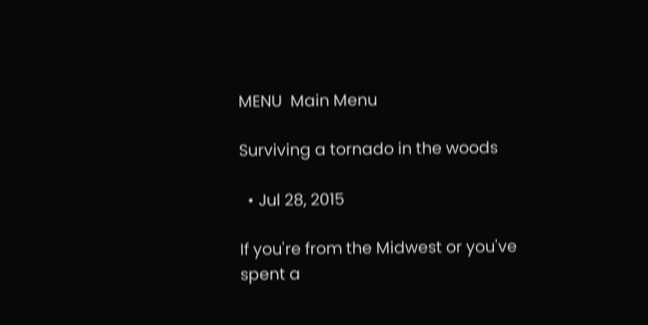MENU  Main Menu

Surviving a tornado in the woods

  • Jul 28, 2015

If you're from the Midwest or you've spent a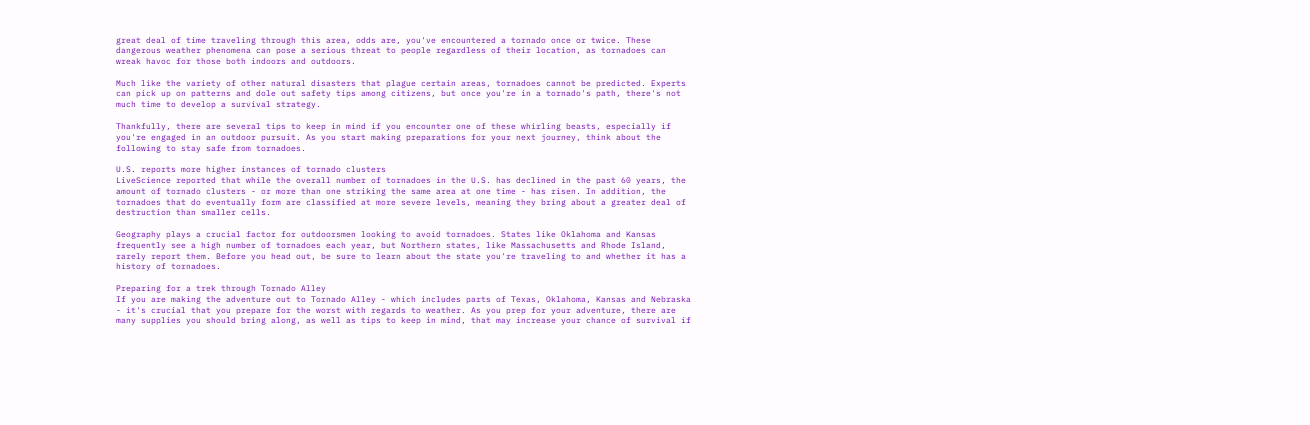great deal of time traveling through this area, odds are, you've encountered a tornado once or twice. These dangerous weather phenomena can pose a serious threat to people regardless of their location, as tornadoes can wreak havoc for those both indoors and outdoors.

Much like the variety of other natural disasters that plague certain areas, tornadoes cannot be predicted. Experts can pick up on patterns and dole out safety tips among citizens, but once you're in a tornado's path, there's not much time to develop a survival strategy.

Thankfully, there are several tips to keep in mind if you encounter one of these whirling beasts, especially if you're engaged in an outdoor pursuit. As you start making preparations for your next journey, think about the following to stay safe from tornadoes.

U.S. reports more higher instances of tornado clusters
LiveScience reported that while the overall number of tornadoes in the U.S. has declined in the past 60 years, the amount of tornado clusters - or more than one striking the same area at one time - has risen. In addition, the tornadoes that do eventually form are classified at more severe levels, meaning they bring about a greater deal of destruction than smaller cells.

Geography plays a crucial factor for outdoorsmen looking to avoid tornadoes. States like Oklahoma and Kansas frequently see a high number of tornadoes each year, but Northern states, like Massachusetts and Rhode Island, rarely report them. Before you head out, be sure to learn about the state you're traveling to and whether it has a history of tornadoes.

Preparing for a trek through Tornado Alley
If you are making the adventure out to Tornado Alley - which includes parts of Texas, Oklahoma, Kansas and Nebraska - it's crucial that you prepare for the worst with regards to weather. As you prep for your adventure, there are many supplies you should bring along, as well as tips to keep in mind, that may increase your chance of survival if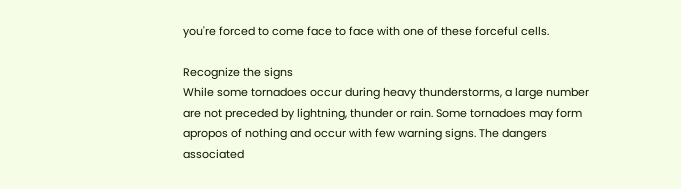you're forced to come face to face with one of these forceful cells.

Recognize the signs
While some tornadoes occur during heavy thunderstorms, a large number are not preceded by lightning, thunder or rain. Some tornadoes may form apropos of nothing and occur with few warning signs. The dangers associated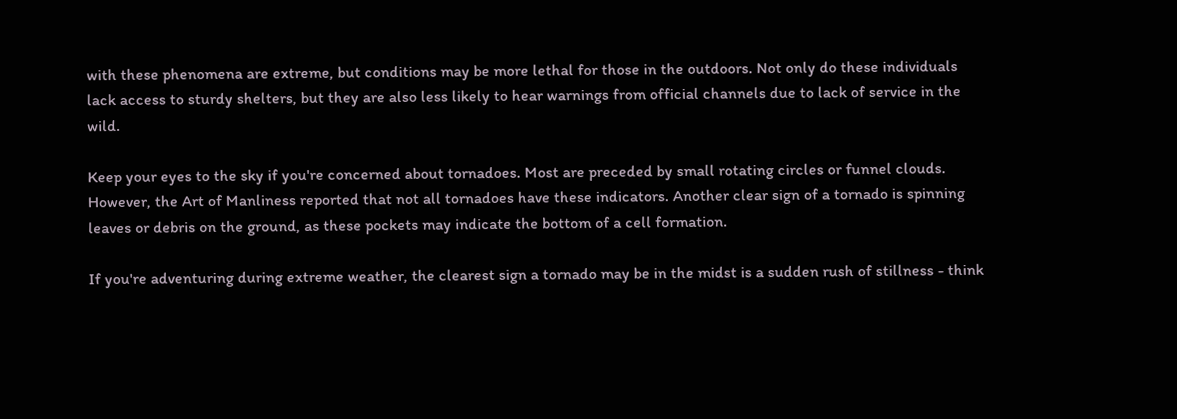with these phenomena are extreme, but conditions may be more lethal for those in the outdoors. Not only do these individuals lack access to sturdy shelters, but they are also less likely to hear warnings from official channels due to lack of service in the wild.

Keep your eyes to the sky if you're concerned about tornadoes. Most are preceded by small rotating circles or funnel clouds. However, the Art of Manliness reported that not all tornadoes have these indicators. Another clear sign of a tornado is spinning leaves or debris on the ground, as these pockets may indicate the bottom of a cell formation.

If you're adventuring during extreme weather, the clearest sign a tornado may be in the midst is a sudden rush of stillness - think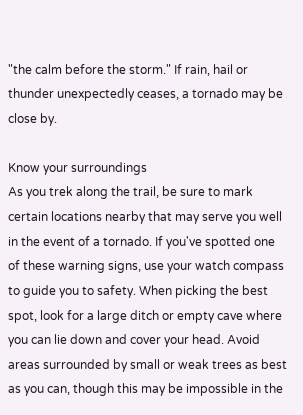"the calm before the storm." If rain, hail or thunder unexpectedly ceases, a tornado may be close by.

Know your surroundings
As you trek along the trail, be sure to mark certain locations nearby that may serve you well in the event of a tornado. If you've spotted one of these warning signs, use your watch compass to guide you to safety. When picking the best spot, look for a large ditch or empty cave where you can lie down and cover your head. Avoid areas surrounded by small or weak trees as best as you can, though this may be impossible in the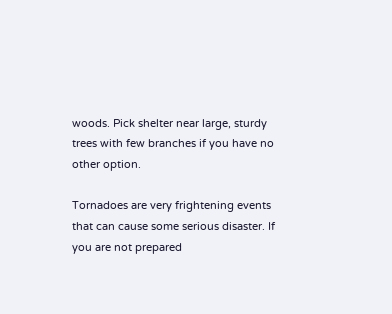woods. Pick shelter near large, sturdy trees with few branches if you have no other option.

Tornadoes are very frightening events that can cause some serious disaster. If you are not prepared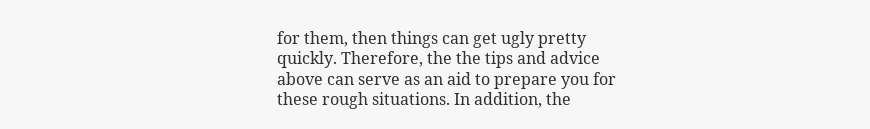for them, then things can get ugly pretty quickly. Therefore, the the tips and advice above can serve as an aid to prepare you for these rough situations. In addition, the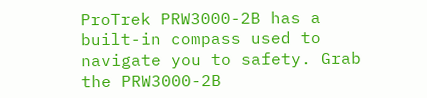ProTrek PRW3000-2B has a built-in compass used to navigate you to safety. Grab the PRW3000-2B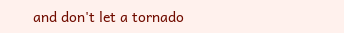and don't let a tornado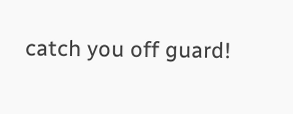catch you off guard!